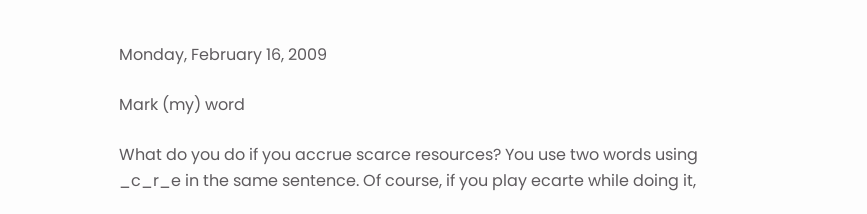Monday, February 16, 2009

Mark (my) word

What do you do if you accrue scarce resources? You use two words using _c_r_e in the same sentence. Of course, if you play ecarte while doing it,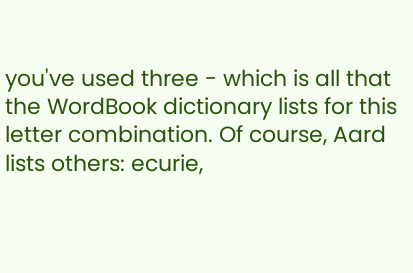you've used three - which is all that the WordBook dictionary lists for this letter combination. Of course, Aard lists others: ecurie,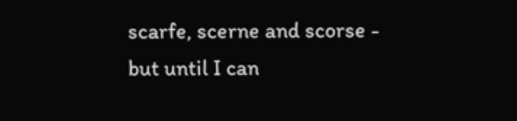scarfe, scerne and scorse - but until I can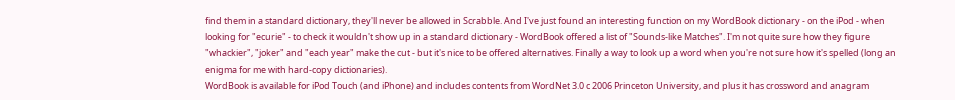find them in a standard dictionary, they'll never be allowed in Scrabble. And I've just found an interesting function on my WordBook dictionary - on the iPod - when looking for "ecurie" - to check it wouldn't show up in a standard dictionary - WordBook offered a list of "Sounds-like Matches". I'm not quite sure how they figure "whackier", "joker" and "each year" make the cut - but it's nice to be offered alternatives. Finally a way to look up a word when you're not sure how it's spelled (long an enigma for me with hard-copy dictionaries).
WordBook is available for iPod Touch (and iPhone) and includes contents from WordNet 3.0 c 2006 Princeton University, and plus it has crossword and anagram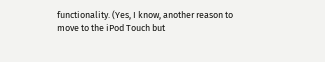functionality. (Yes, I know, another reason to move to the iPod Touch but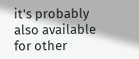it's probably also available for other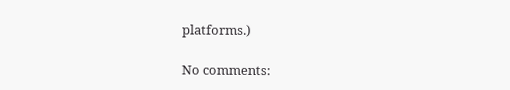platforms.)

No comments: